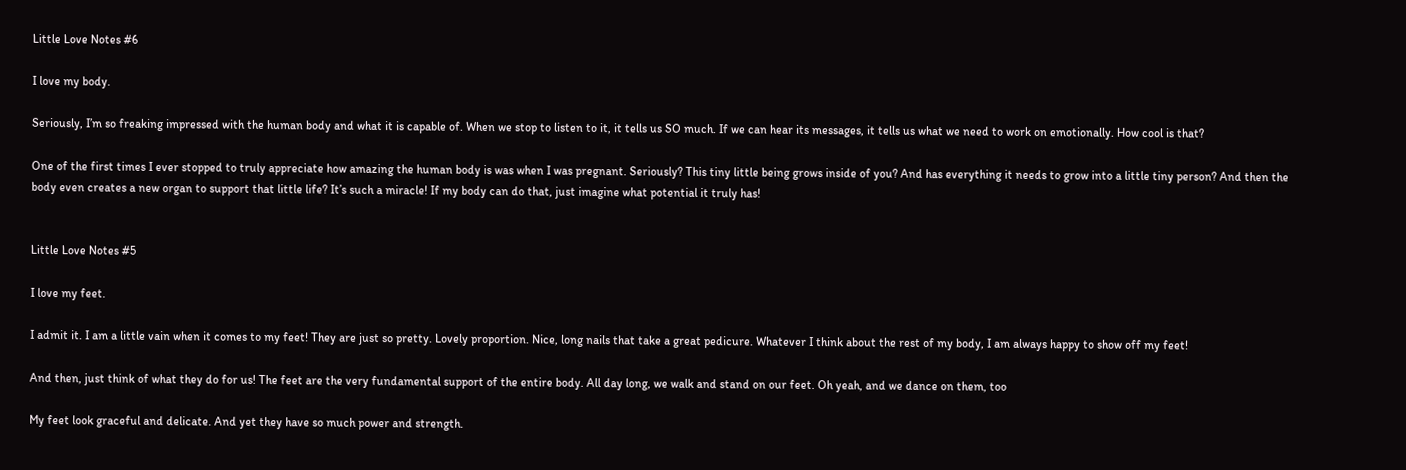Little Love Notes #6

I love my body.

Seriously, I’m so freaking impressed with the human body and what it is capable of. When we stop to listen to it, it tells us SO much. If we can hear its messages, it tells us what we need to work on emotionally. How cool is that?

One of the first times I ever stopped to truly appreciate how amazing the human body is was when I was pregnant. Seriously? This tiny little being grows inside of you? And has everything it needs to grow into a little tiny person? And then the body even creates a new organ to support that little life? It’s such a miracle! If my body can do that, just imagine what potential it truly has!


Little Love Notes #5

I love my feet.

I admit it. I am a little vain when it comes to my feet! They are just so pretty. Lovely proportion. Nice, long nails that take a great pedicure. Whatever I think about the rest of my body, I am always happy to show off my feet!

And then, just think of what they do for us! The feet are the very fundamental support of the entire body. All day long, we walk and stand on our feet. Oh yeah, and we dance on them, too

My feet look graceful and delicate. And yet they have so much power and strength.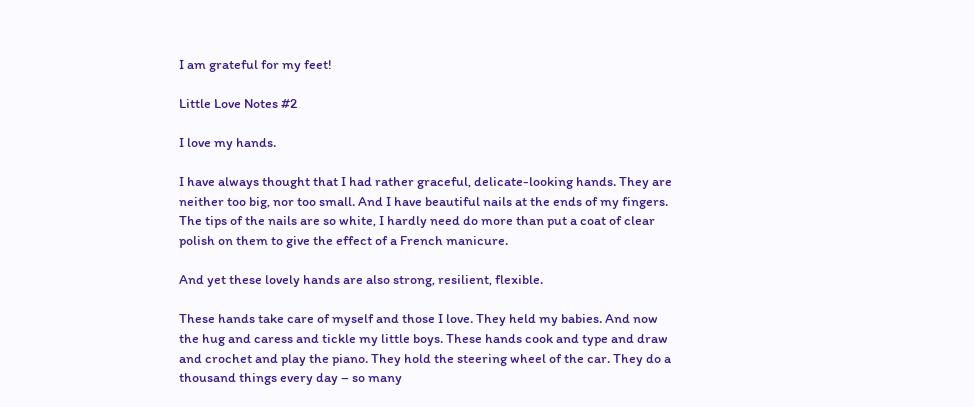I am grateful for my feet!

Little Love Notes #2

I love my hands.

I have always thought that I had rather graceful, delicate-looking hands. They are neither too big, nor too small. And I have beautiful nails at the ends of my fingers. The tips of the nails are so white, I hardly need do more than put a coat of clear polish on them to give the effect of a French manicure.

And yet these lovely hands are also strong, resilient, flexible.

These hands take care of myself and those I love. They held my babies. And now the hug and caress and tickle my little boys. These hands cook and type and draw and crochet and play the piano. They hold the steering wheel of the car. They do a thousand things every day – so many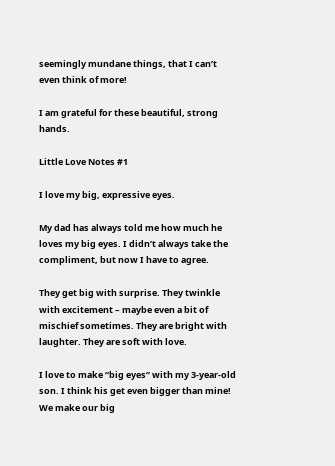seemingly mundane things, that I can’t even think of more!

I am grateful for these beautiful, strong hands.

Little Love Notes #1

I love my big, expressive eyes.

My dad has always told me how much he loves my big eyes. I didn’t always take the compliment, but now I have to agree.

They get big with surprise. They twinkle with excitement – maybe even a bit of mischief sometimes. They are bright with laughter. They are soft with love.

I love to make “big eyes” with my 3-year-old son. I think his get even bigger than mine! We make our big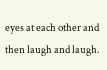eyes at each other and then laugh and laugh.